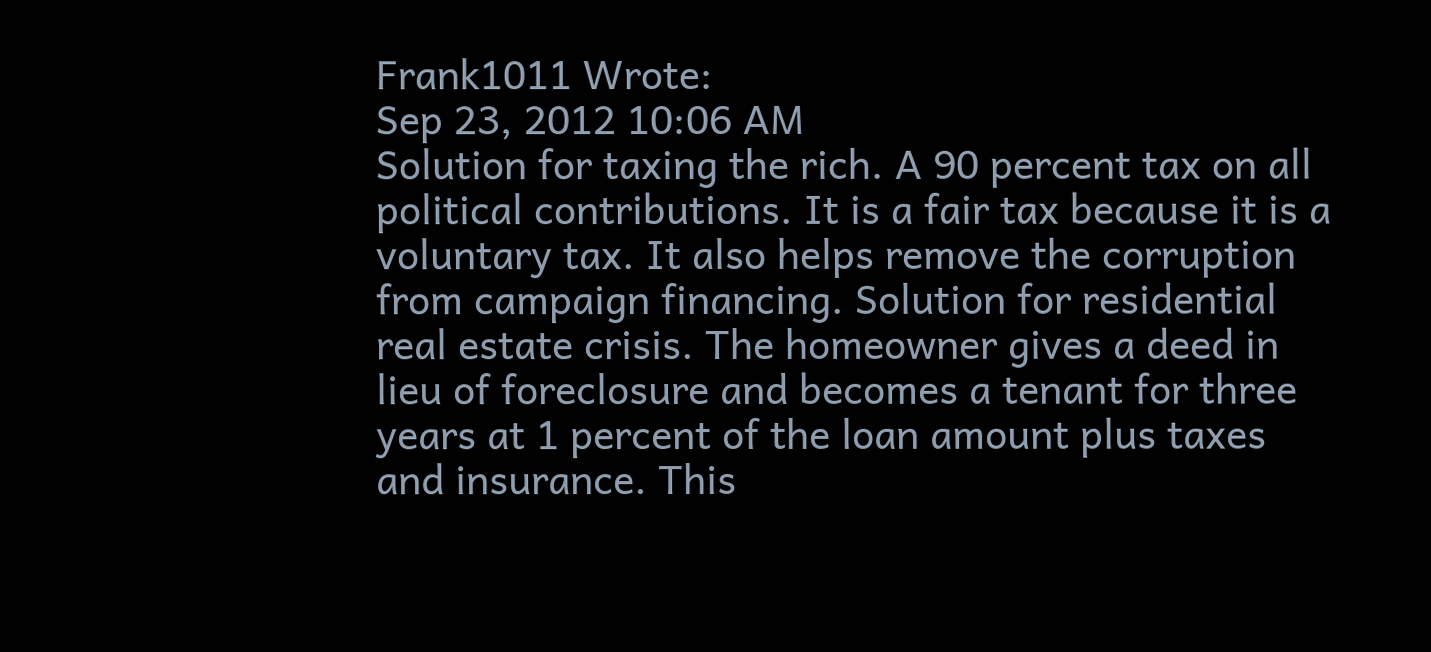Frank1011 Wrote:
Sep 23, 2012 10:06 AM
Solution for taxing the rich. A 90 percent tax on all political contributions. It is a fair tax because it is a voluntary tax. It also helps remove the corruption from campaign financing. Solution for residential real estate crisis. The homeowner gives a deed in lieu of foreclosure and becomes a tenant for three years at 1 percent of the loan amount plus taxes and insurance. This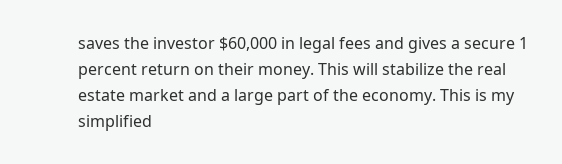saves the investor $60,000 in legal fees and gives a secure 1 percent return on their money. This will stabilize the real estate market and a large part of the economy. This is my simplified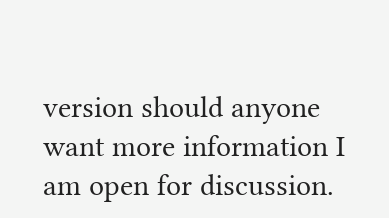version should anyone want more information I am open for discussion.